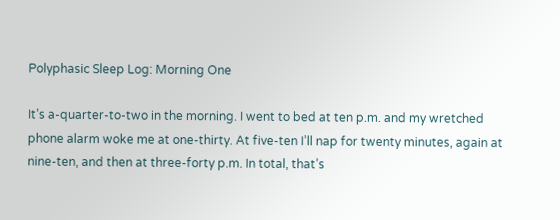Polyphasic Sleep Log: Morning One

It’s a-quarter-to-two in the morning. I went to bed at ten p.m. and my wretched phone alarm woke me at one-thirty. At five-ten I’ll nap for twenty minutes, again at nine-ten, and then at three-forty p.m. In total, that’s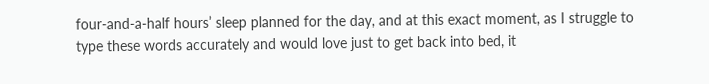four-and-a-half hours’ sleep planned for the day, and at this exact moment, as I struggle to type these words accurately and would love just to get back into bed, it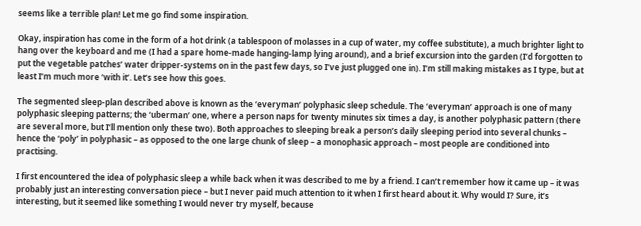seems like a terrible plan! Let me go find some inspiration.

Okay, inspiration has come in the form of a hot drink (a tablespoon of molasses in a cup of water, my coffee substitute), a much brighter light to hang over the keyboard and me (I had a spare home-made hanging-lamp lying around), and a brief excursion into the garden (I’d forgotten to put the vegetable patches’ water dripper-systems on in the past few days, so I’ve just plugged one in). I’m still making mistakes as I type, but at least I’m much more ‘with it’. Let’s see how this goes.

The segmented sleep-plan described above is known as the ‘everyman’ polyphasic sleep schedule. The ‘everyman’ approach is one of many polyphasic sleeping patterns; the ‘uberman’ one, where a person naps for twenty minutes six times a day, is another polyphasic pattern (there are several more, but I’ll mention only these two). Both approaches to sleeping break a person’s daily sleeping period into several chunks – hence the ‘poly’ in polyphasic – as opposed to the one large chunk of sleep – a monophasic approach – most people are conditioned into practising.

I first encountered the idea of polyphasic sleep a while back when it was described to me by a friend. I can’t remember how it came up – it was probably just an interesting conversation piece – but I never paid much attention to it when I first heard about it. Why would I? Sure, it’s interesting, but it seemed like something I would never try myself, because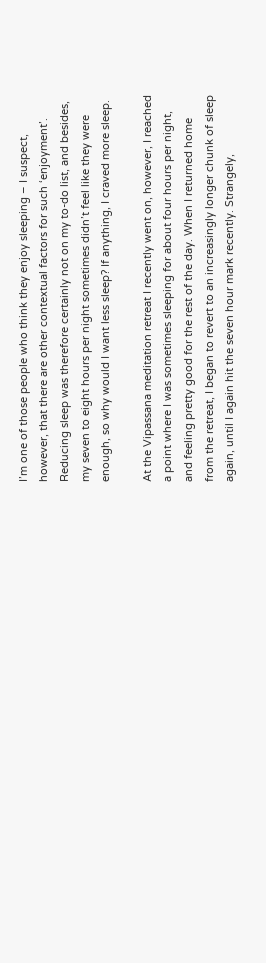I’m one of those people who think they enjoy sleeping – I suspect, however, that there are other contextual factors for such ‘enjoyment’. Reducing sleep was therefore certainly not on my to-do list, and besides, my seven to eight hours per night sometimes didn’t feel like they were enough, so why would I want less sleep? If anything, I craved more sleep.

At the Vipassana meditation retreat I recently went on, however, I reached a point where I was sometimes sleeping for about four hours per night, and feeling pretty good for the rest of the day. When I returned home from the retreat, I began to revert to an increasingly longer chunk of sleep again, until I again hit the seven hour mark recently. Strangely,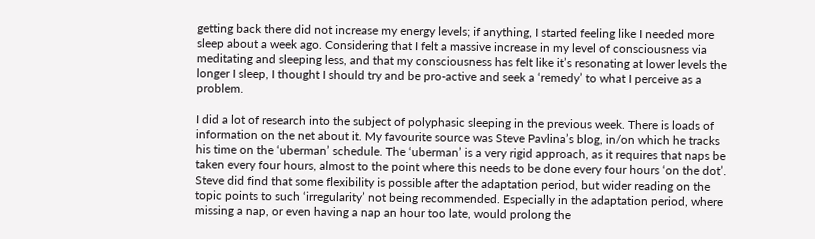getting back there did not increase my energy levels; if anything, I started feeling like I needed more sleep about a week ago. Considering that I felt a massive increase in my level of consciousness via meditating and sleeping less, and that my consciousness has felt like it’s resonating at lower levels the longer I sleep, I thought I should try and be pro-active and seek a ‘remedy’ to what I perceive as a problem.

I did a lot of research into the subject of polyphasic sleeping in the previous week. There is loads of information on the net about it. My favourite source was Steve Pavlina’s blog, in/on which he tracks his time on the ‘uberman’ schedule. The ‘uberman’ is a very rigid approach, as it requires that naps be taken every four hours, almost to the point where this needs to be done every four hours ‘on the dot’. Steve did find that some flexibility is possible after the adaptation period, but wider reading on the topic points to such ‘irregularity’ not being recommended. Especially in the adaptation period, where missing a nap, or even having a nap an hour too late, would prolong the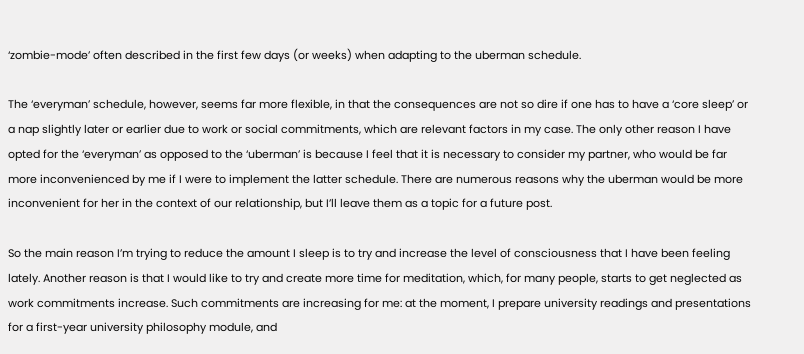‘zombie-mode’ often described in the first few days (or weeks) when adapting to the uberman schedule.

The ‘everyman’ schedule, however, seems far more flexible, in that the consequences are not so dire if one has to have a ‘core sleep’ or a nap slightly later or earlier due to work or social commitments, which are relevant factors in my case. The only other reason I have opted for the ‘everyman’ as opposed to the ‘uberman’ is because I feel that it is necessary to consider my partner, who would be far more inconvenienced by me if I were to implement the latter schedule. There are numerous reasons why the uberman would be more inconvenient for her in the context of our relationship, but I’ll leave them as a topic for a future post.

So the main reason I’m trying to reduce the amount I sleep is to try and increase the level of consciousness that I have been feeling lately. Another reason is that I would like to try and create more time for meditation, which, for many people, starts to get neglected as work commitments increase. Such commitments are increasing for me: at the moment, I prepare university readings and presentations for a first-year university philosophy module, and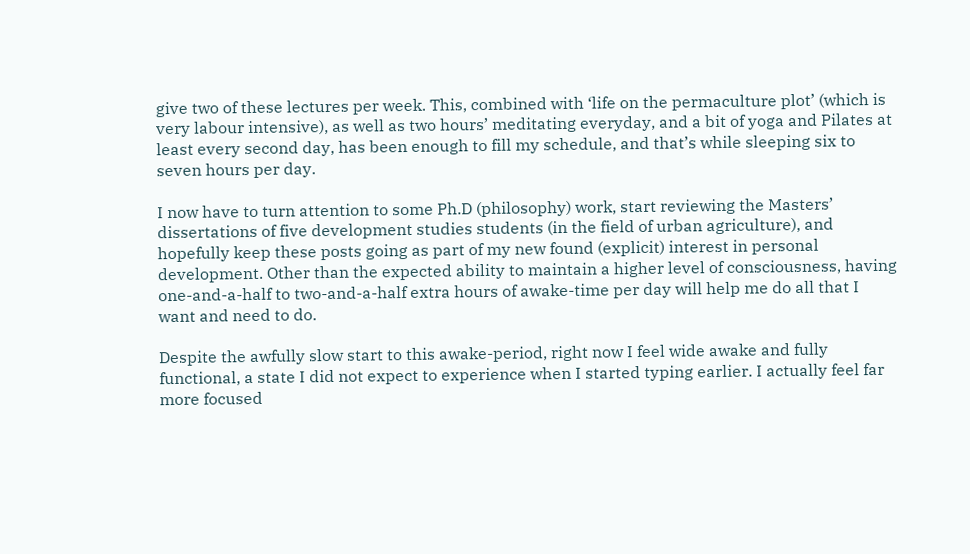give two of these lectures per week. This, combined with ‘life on the permaculture plot’ (which is very labour intensive), as well as two hours’ meditating everyday, and a bit of yoga and Pilates at least every second day, has been enough to fill my schedule, and that’s while sleeping six to seven hours per day.

I now have to turn attention to some Ph.D (philosophy) work, start reviewing the Masters’ dissertations of five development studies students (in the field of urban agriculture), and hopefully keep these posts going as part of my new found (explicit) interest in personal development. Other than the expected ability to maintain a higher level of consciousness, having one-and-a-half to two-and-a-half extra hours of awake-time per day will help me do all that I want and need to do.

Despite the awfully slow start to this awake-period, right now I feel wide awake and fully functional, a state I did not expect to experience when I started typing earlier. I actually feel far more focused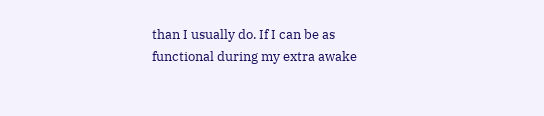than I usually do. If I can be as functional during my extra awake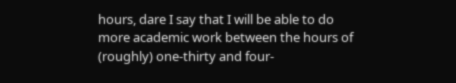hours, dare I say that I will be able to do more academic work between the hours of (roughly) one-thirty and four-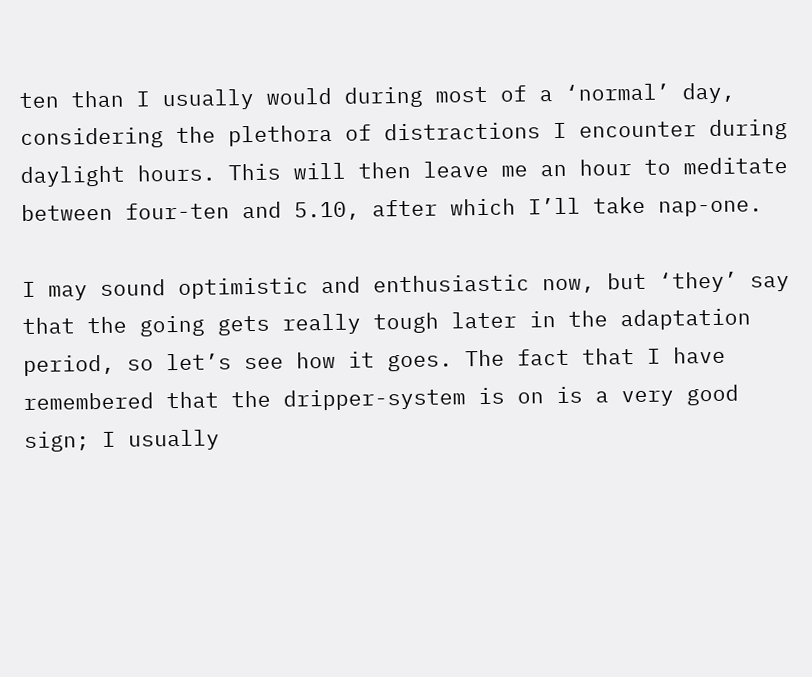ten than I usually would during most of a ‘normal’ day, considering the plethora of distractions I encounter during daylight hours. This will then leave me an hour to meditate between four-ten and 5.10, after which I’ll take nap-one.

I may sound optimistic and enthusiastic now, but ‘they’ say that the going gets really tough later in the adaptation period, so let’s see how it goes. The fact that I have remembered that the dripper-system is on is a very good sign; I usually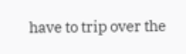have to trip over the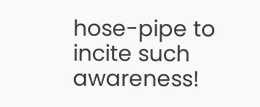hose-pipe to incite such awareness!